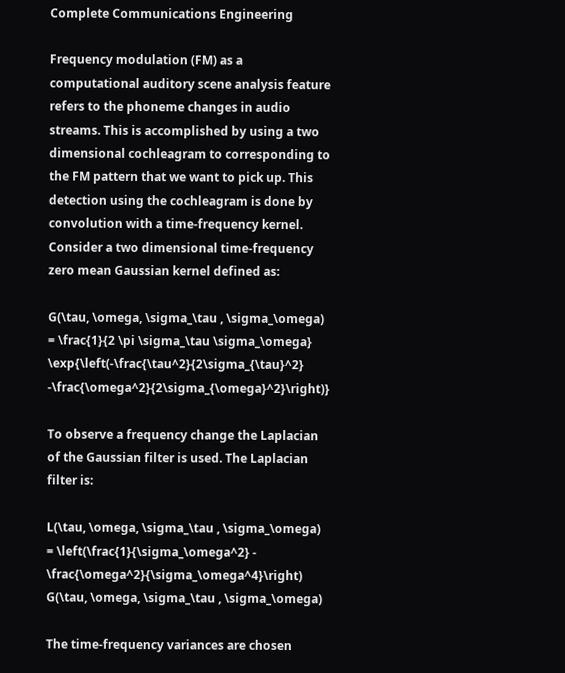Complete Communications Engineering

Frequency modulation (FM) as a computational auditory scene analysis feature refers to the phoneme changes in audio streams. This is accomplished by using a two dimensional cochleagram to corresponding to the FM pattern that we want to pick up. This detection using the cochleagram is done by convolution with a time-frequency kernel.
Consider a two dimensional time-frequency zero mean Gaussian kernel defined as:

G(\tau, \omega, \sigma_\tau , \sigma_\omega) = \frac{1}{2 \pi \sigma_\tau \sigma_\omega} \exp{\left(-\frac{\tau^2}{2\sigma_{\tau}^2} -\frac{\omega^2}{2\sigma_{\omega}^2}\right)}

To observe a frequency change the Laplacian of the Gaussian filter is used. The Laplacian filter is:

L(\tau, \omega, \sigma_\tau , \sigma_\omega) = \left(\frac{1}{\sigma_\omega^2} - \frac{\omega^2}{\sigma_\omega^4}\right) G(\tau, \omega, \sigma_\tau , \sigma_\omega)

The time-frequency variances are chosen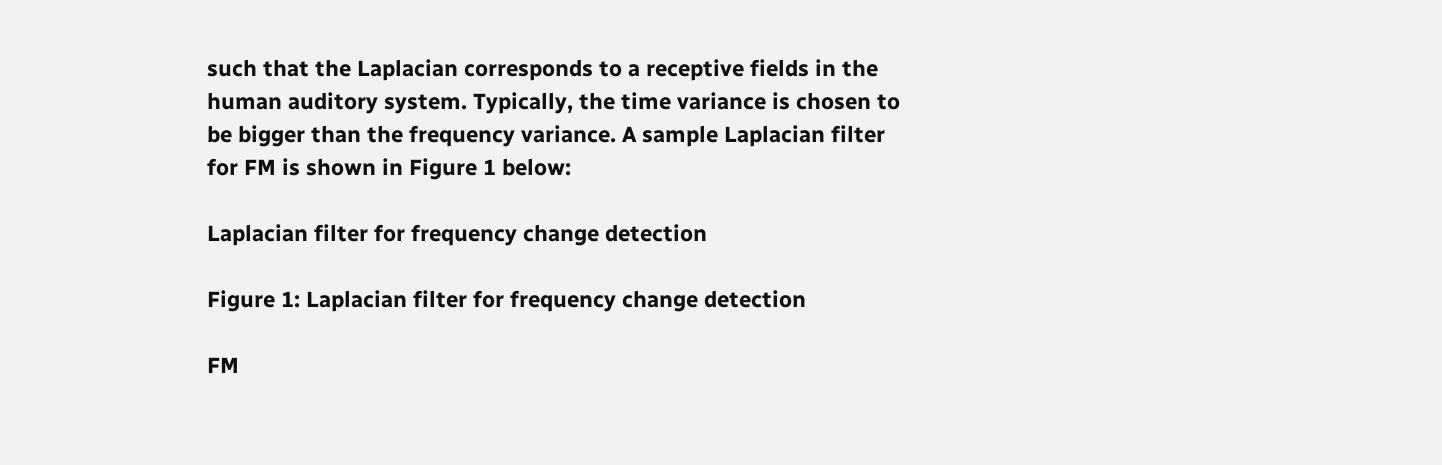such that the Laplacian corresponds to a receptive fields in the human auditory system. Typically, the time variance is chosen to be bigger than the frequency variance. A sample Laplacian filter for FM is shown in Figure 1 below:

Laplacian filter for frequency change detection

Figure 1: Laplacian filter for frequency change detection

FM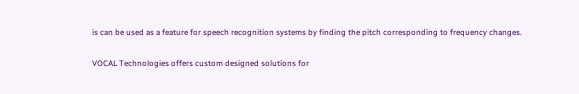is can be used as a feature for speech recognition systems by finding the pitch corresponding to frequency changes.

VOCAL Technologies offers custom designed solutions for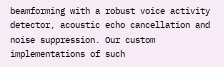beamforming with a robust voice activity detector, acoustic echo cancellation and noise suppression. Our custom implementations of such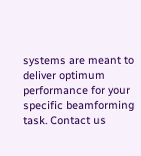systems are meant to deliver optimum performance for your specific beamforming task. Contact us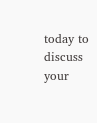today to discuss your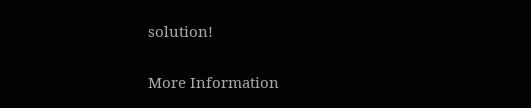solution!

More Information